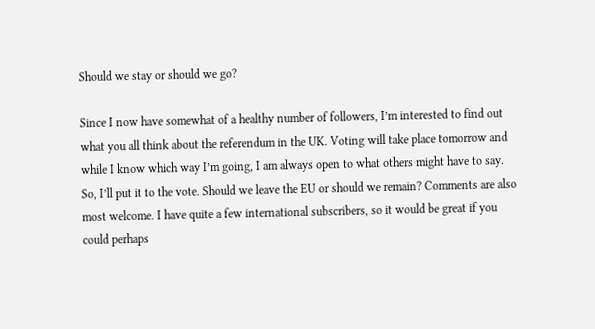Should we stay or should we go?

Since I now have somewhat of a healthy number of followers, I’m interested to find out what you all think about the referendum in the UK. Voting will take place tomorrow and while I know which way I’m going, I am always open to what others might have to say. So, I’ll put it to the vote. Should we leave the EU or should we remain? Comments are also most welcome. I have quite a few international subscribers, so it would be great if you could perhaps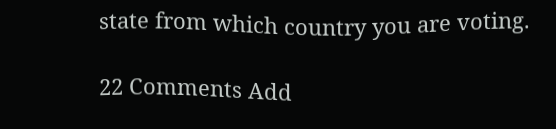state from which country you are voting.

22 Comments Add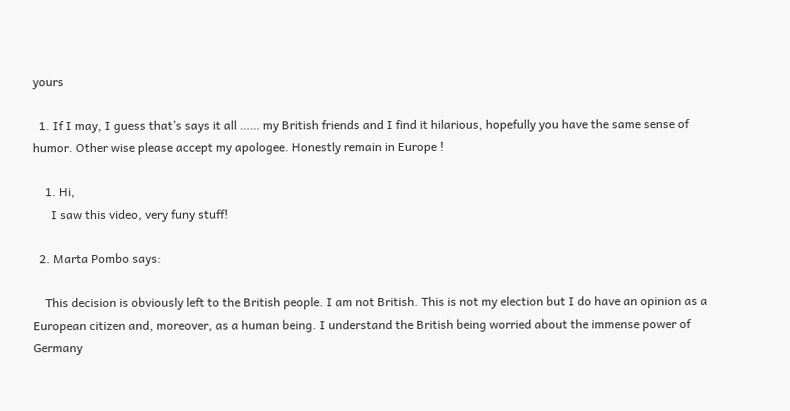yours

  1. If I may, I guess that’s says it all …… my British friends and I find it hilarious, hopefully you have the same sense of humor. Other wise please accept my apologee. Honestly remain in Europe !

    1. Hi,
      I saw this video, very funy stuff!

  2. Marta Pombo says:

    This decision is obviously left to the British people. I am not British. This is not my election but I do have an opinion as a European citizen and, moreover, as a human being. I understand the British being worried about the immense power of Germany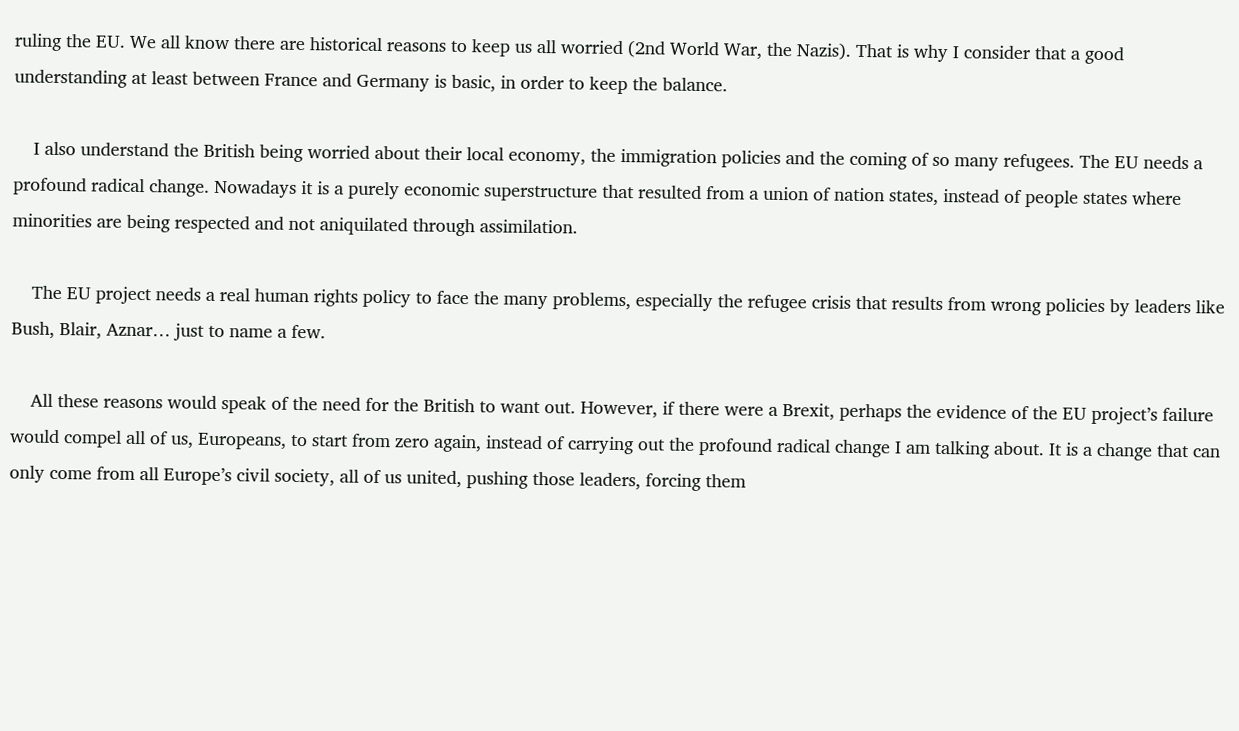ruling the EU. We all know there are historical reasons to keep us all worried (2nd World War, the Nazis). That is why I consider that a good understanding at least between France and Germany is basic, in order to keep the balance.

    I also understand the British being worried about their local economy, the immigration policies and the coming of so many refugees. The EU needs a profound radical change. Nowadays it is a purely economic superstructure that resulted from a union of nation states, instead of people states where minorities are being respected and not aniquilated through assimilation.

    The EU project needs a real human rights policy to face the many problems, especially the refugee crisis that results from wrong policies by leaders like Bush, Blair, Aznar… just to name a few.

    All these reasons would speak of the need for the British to want out. However, if there were a Brexit, perhaps the evidence of the EU project’s failure would compel all of us, Europeans, to start from zero again, instead of carrying out the profound radical change I am talking about. It is a change that can only come from all Europe’s civil society, all of us united, pushing those leaders, forcing them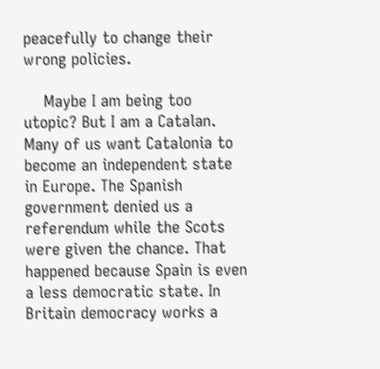peacefully to change their wrong policies.

    Maybe I am being too utopic? But I am a Catalan. Many of us want Catalonia to become an independent state in Europe. The Spanish government denied us a referendum while the Scots were given the chance. That happened because Spain is even a less democratic state. In Britain democracy works a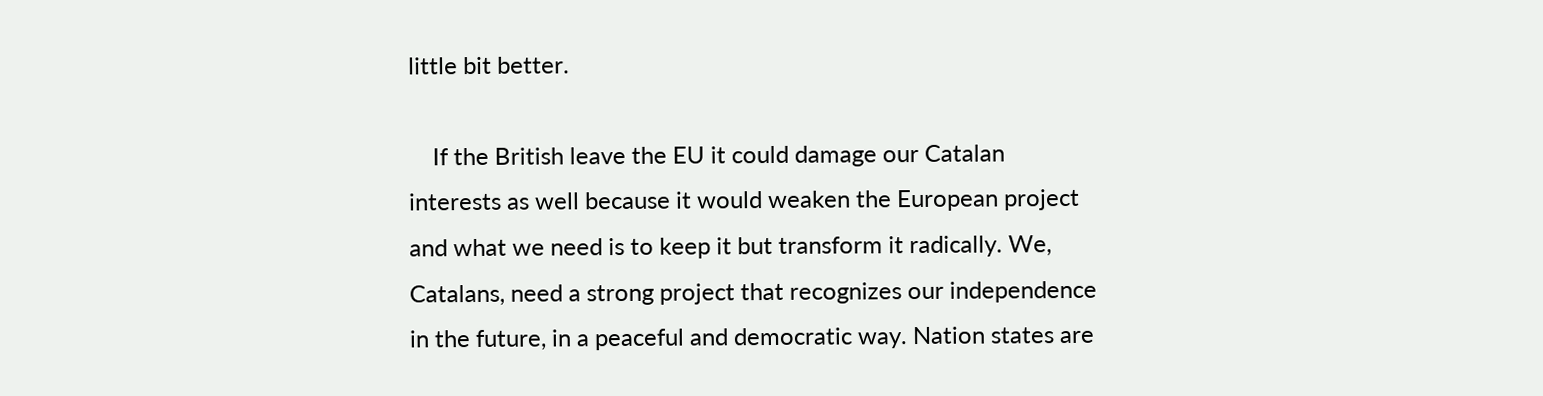little bit better.

    If the British leave the EU it could damage our Catalan interests as well because it would weaken the European project and what we need is to keep it but transform it radically. We, Catalans, need a strong project that recognizes our independence in the future, in a peaceful and democratic way. Nation states are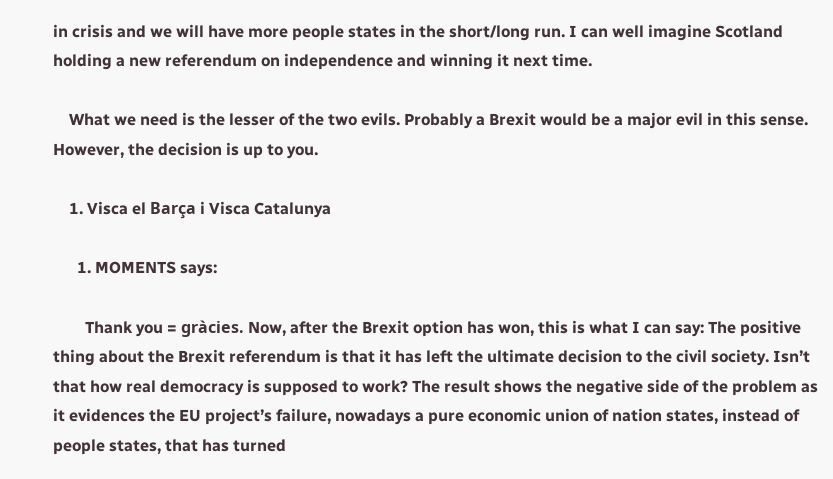in crisis and we will have more people states in the short/long run. I can well imagine Scotland holding a new referendum on independence and winning it next time.

    What we need is the lesser of the two evils. Probably a Brexit would be a major evil in this sense. However, the decision is up to you.

    1. Visca el Barça i Visca Catalunya

      1. MOMENTS says:

        Thank you = gràcies. Now, after the Brexit option has won, this is what I can say: The positive thing about the Brexit referendum is that it has left the ultimate decision to the civil society. Isn’t that how real democracy is supposed to work? The result shows the negative side of the problem as it evidences the EU project’s failure, nowadays a pure economic union of nation states, instead of people states, that has turned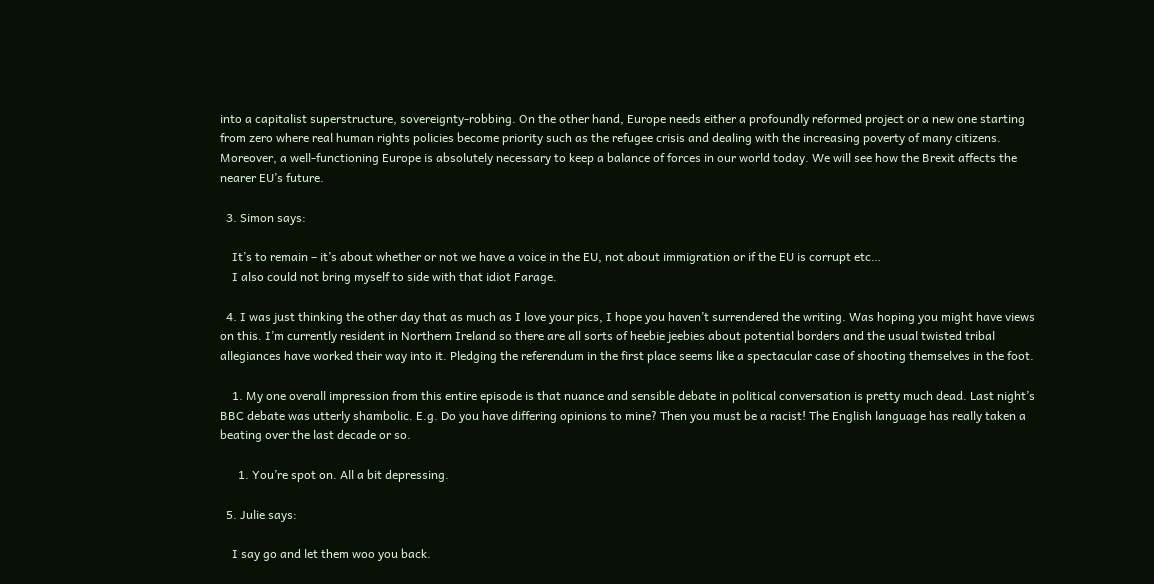into a capitalist superstructure, sovereignty-robbing. On the other hand, Europe needs either a profoundly reformed project or a new one starting from zero where real human rights policies become priority such as the refugee crisis and dealing with the increasing poverty of many citizens. Moreover, a well-functioning Europe is absolutely necessary to keep a balance of forces in our world today. We will see how the Brexit affects the nearer EU’s future.

  3. Simon says:

    It’s to remain – it’s about whether or not we have a voice in the EU, not about immigration or if the EU is corrupt etc…
    I also could not bring myself to side with that idiot Farage.

  4. I was just thinking the other day that as much as I love your pics, I hope you haven’t surrendered the writing. Was hoping you might have views on this. I’m currently resident in Northern Ireland so there are all sorts of heebie jeebies about potential borders and the usual twisted tribal allegiances have worked their way into it. Pledging the referendum in the first place seems like a spectacular case of shooting themselves in the foot.

    1. My one overall impression from this entire episode is that nuance and sensible debate in political conversation is pretty much dead. Last night’s BBC debate was utterly shambolic. E.g. Do you have differing opinions to mine? Then you must be a racist! The English language has really taken a beating over the last decade or so.

      1. You’re spot on. All a bit depressing.

  5. Julie says:

    I say go and let them woo you back.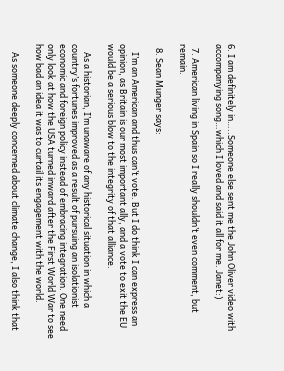6. I am definitely in…..Someone else sent me the John Oliver video with accompanying song…which I loved and said it all for me. Janet:)

  7. American living in Spain so I really shouldn’t even comment, but remain.

  8. Sean Munger says:

    I’m an American and thus can’t vote. But I do think I can express an opinion, as Britain is our most important ally, and a vote to exit the EU would be a serious blow to the integrity of that alliance.

    As a historian, I’m unaware of any historical situation in which a country’s fortunes improved as a result of pursuing an isolationist economic and foreign policy instead of embracing integration. One need only look at how the USA turned inward after the First World War to see how bad an idea it was to curtail its engagement with the world.

    As someone deeply concerned about climate change, I also think that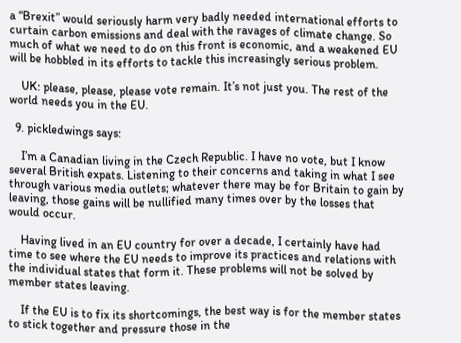a “Brexit” would seriously harm very badly needed international efforts to curtain carbon emissions and deal with the ravages of climate change. So much of what we need to do on this front is economic, and a weakened EU will be hobbled in its efforts to tackle this increasingly serious problem.

    UK: please, please, please vote remain. It’s not just you. The rest of the world needs you in the EU.

  9. pickledwings says:

    I’m a Canadian living in the Czech Republic. I have no vote, but I know several British expats. Listening to their concerns and taking in what I see through various media outlets; whatever there may be for Britain to gain by leaving, those gains will be nullified many times over by the losses that would occur.

    Having lived in an EU country for over a decade, I certainly have had time to see where the EU needs to improve its practices and relations with the individual states that form it. These problems will not be solved by member states leaving.

    If the EU is to fix its shortcomings, the best way is for the member states to stick together and pressure those in the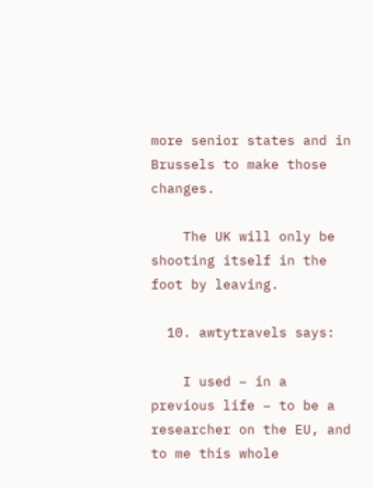more senior states and in Brussels to make those changes.

    The UK will only be shooting itself in the foot by leaving.

  10. awtytravels says:

    I used – in a previous life – to be a researcher on the EU, and to me this whole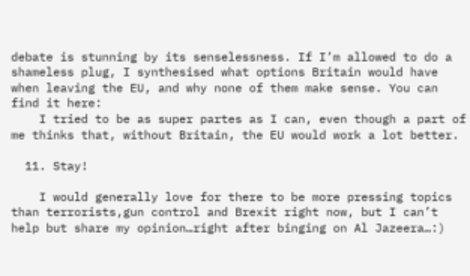debate is stunning by its senselessness. If I’m allowed to do a shameless plug, I synthesised what options Britain would have when leaving the EU, and why none of them make sense. You can find it here:
    I tried to be as super partes as I can, even though a part of me thinks that, without Britain, the EU would work a lot better.

  11. Stay!

    I would generally love for there to be more pressing topics than terrorists,gun control and Brexit right now, but I can’t help but share my opinion…right after binging on Al Jazeera…:)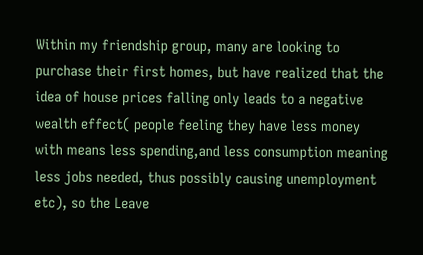Within my friendship group, many are looking to purchase their first homes, but have realized that the idea of house prices falling only leads to a negative wealth effect( people feeling they have less money with means less spending,and less consumption meaning less jobs needed, thus possibly causing unemployment etc), so the Leave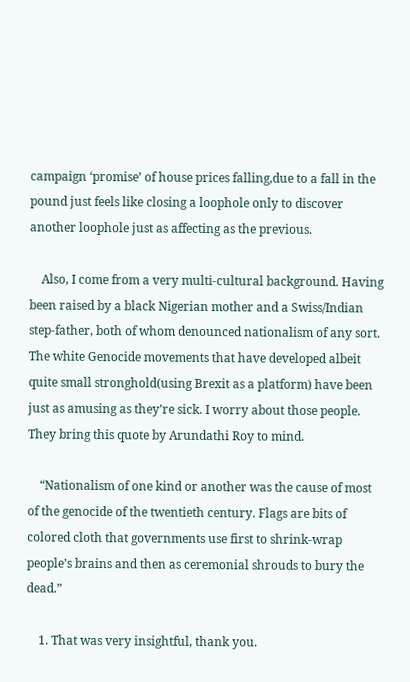campaign ‘promise’ of house prices falling,due to a fall in the pound just feels like closing a loophole only to discover another loophole just as affecting as the previous.

    Also, I come from a very multi-cultural background. Having been raised by a black Nigerian mother and a Swiss/Indian step-father, both of whom denounced nationalism of any sort. The white Genocide movements that have developed albeit quite small stronghold(using Brexit as a platform) have been just as amusing as they’re sick. I worry about those people. They bring this quote by Arundathi Roy to mind.

    “Nationalism of one kind or another was the cause of most of the genocide of the twentieth century. Flags are bits of colored cloth that governments use first to shrink-wrap people’s brains and then as ceremonial shrouds to bury the dead.”

    1. That was very insightful, thank you.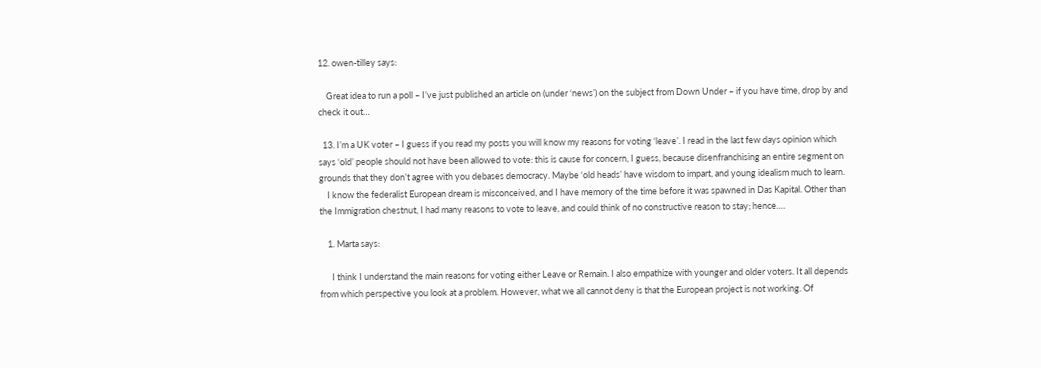12. owen-tilley says:

    Great idea to run a poll – I’ve just published an article on (under ‘news’) on the subject from Down Under – if you have time, drop by and check it out…

  13. I’m a UK voter – I guess if you read my posts you will know my reasons for voting ‘leave’. I read in the last few days opinion which says ‘old’ people should not have been allowed to vote: this is cause for concern, I guess, because disenfranchising an entire segment on grounds that they don’t agree with you debases democracy. Maybe ‘old heads’ have wisdom to impart, and young idealism much to learn.
    I know the federalist European dream is misconceived, and I have memory of the time before it was spawned in Das Kapital. Other than the Immigration chestnut, I had many reasons to vote to leave, and could think of no constructive reason to stay; hence….

    1. Marta says:

      I think I understand the main reasons for voting either Leave or Remain. I also empathize with younger and older voters. It all depends from which perspective you look at a problem. However, what we all cannot deny is that the European project is not working. Of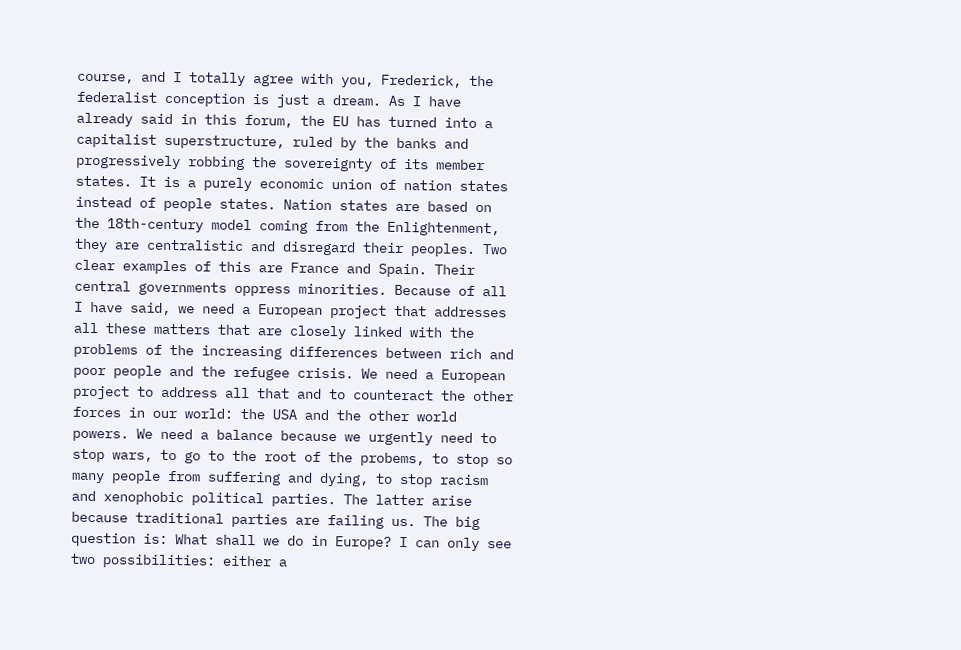course, and I totally agree with you, Frederick, the federalist conception is just a dream. As I have already said in this forum, the EU has turned into a capitalist superstructure, ruled by the banks and progressively robbing the sovereignty of its member states. It is a purely economic union of nation states instead of people states. Nation states are based on the 18th-century model coming from the Enlightenment, they are centralistic and disregard their peoples. Two clear examples of this are France and Spain. Their central governments oppress minorities. Because of all I have said, we need a European project that addresses all these matters that are closely linked with the problems of the increasing differences between rich and poor people and the refugee crisis. We need a European project to address all that and to counteract the other forces in our world: the USA and the other world powers. We need a balance because we urgently need to stop wars, to go to the root of the probems, to stop so many people from suffering and dying, to stop racism and xenophobic political parties. The latter arise because traditional parties are failing us. The big question is: What shall we do in Europe? I can only see two possibilities: either a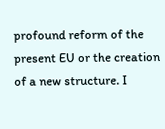profound reform of the present EU or the creation of a new structure. I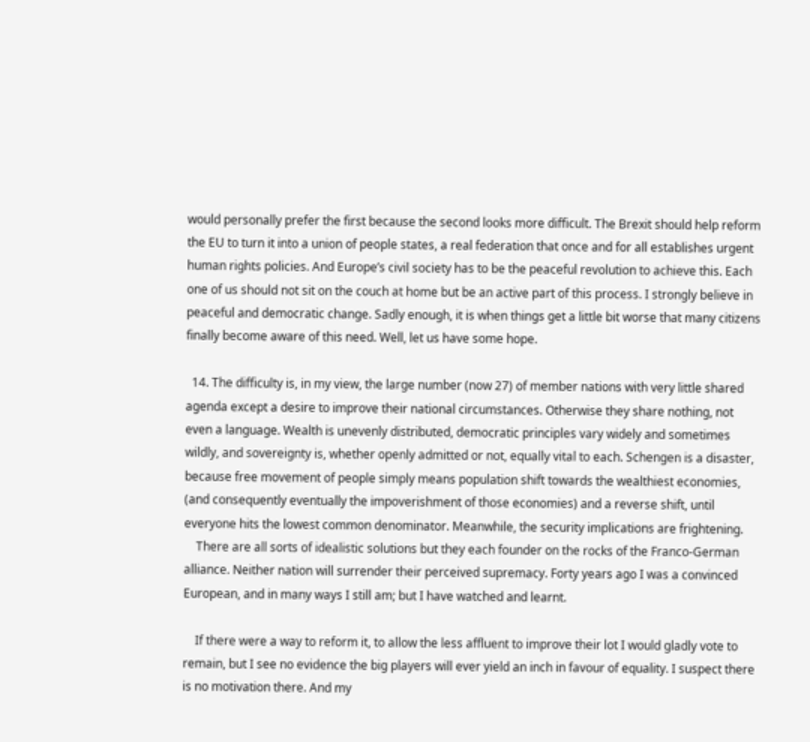would personally prefer the first because the second looks more difficult. The Brexit should help reform the EU to turn it into a union of people states, a real federation that once and for all establishes urgent human rights policies. And Europe’s civil society has to be the peaceful revolution to achieve this. Each one of us should not sit on the couch at home but be an active part of this process. I strongly believe in peaceful and democratic change. Sadly enough, it is when things get a little bit worse that many citizens finally become aware of this need. Well, let us have some hope.

  14. The difficulty is, in my view, the large number (now 27) of member nations with very little shared agenda except a desire to improve their national circumstances. Otherwise they share nothing, not even a language. Wealth is unevenly distributed, democratic principles vary widely and sometimes wildly, and sovereignty is, whether openly admitted or not, equally vital to each. Schengen is a disaster, because free movement of people simply means population shift towards the wealthiest economies, (and consequently eventually the impoverishment of those economies) and a reverse shift, until everyone hits the lowest common denominator. Meanwhile, the security implications are frightening.
    There are all sorts of idealistic solutions but they each founder on the rocks of the Franco-German alliance. Neither nation will surrender their perceived supremacy. Forty years ago I was a convinced European, and in many ways I still am; but I have watched and learnt.

    If there were a way to reform it, to allow the less affluent to improve their lot I would gladly vote to remain, but I see no evidence the big players will ever yield an inch in favour of equality. I suspect there is no motivation there. And my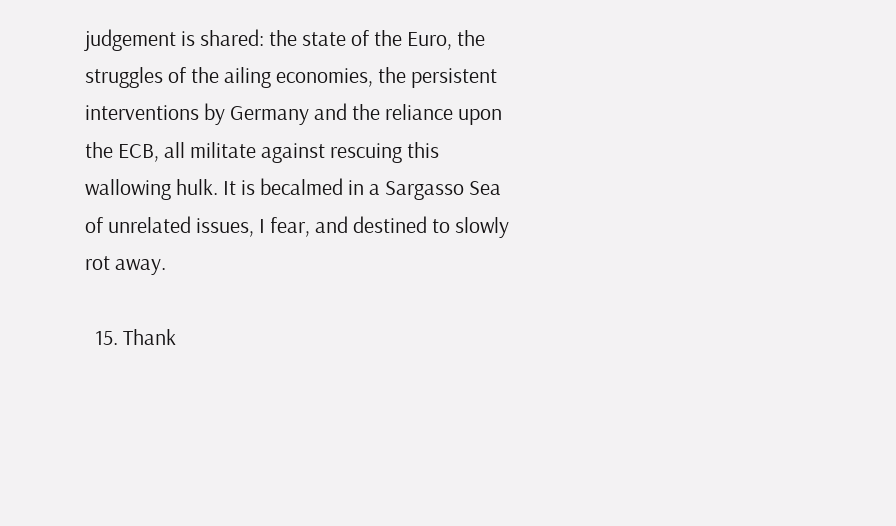judgement is shared: the state of the Euro, the struggles of the ailing economies, the persistent interventions by Germany and the reliance upon the ECB, all militate against rescuing this wallowing hulk. It is becalmed in a Sargasso Sea of unrelated issues, I fear, and destined to slowly rot away.

  15. Thank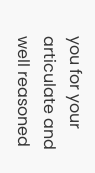you for your articulate and well reasoned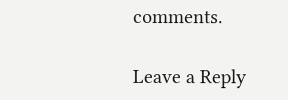comments.

Leave a Reply